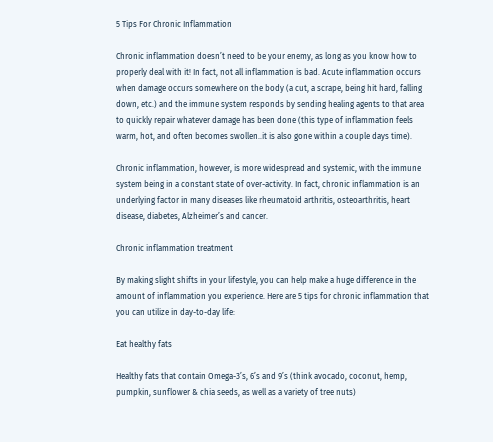5 Tips For Chronic Inflammation

Chronic inflammation doesn’t need to be your enemy, as long as you know how to properly deal with it! In fact, not all inflammation is bad. Acute inflammation occurs when damage occurs somewhere on the body (a cut, a scrape, being hit hard, falling down, etc.) and the immune system responds by sending healing agents to that area to quickly repair whatever damage has been done (this type of inflammation feels warm, hot, and often becomes swollen..it is also gone within a couple days time).

Chronic inflammation, however, is more widespread and systemic, with the immune system being in a constant state of over-activity. In fact, chronic inflammation is an underlying factor in many diseases like rheumatoid arthritis, osteoarthritis, heart disease, diabetes, Alzheimer’s and cancer.

Chronic inflammation treatment

By making slight shifts in your lifestyle, you can help make a huge difference in the amount of inflammation you experience. Here are 5 tips for chronic inflammation that you can utilize in day-to-day life:

Eat healthy fats

Healthy fats that contain Omega-3’s, 6’s and 9’s (think avocado, coconut, hemp, pumpkin, sunflower & chia seeds, as well as a variety of tree nuts)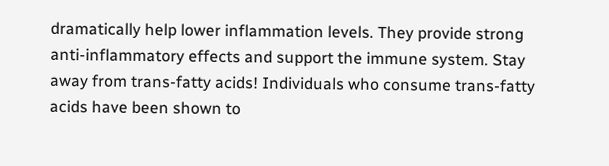dramatically help lower inflammation levels. They provide strong anti-inflammatory effects and support the immune system. Stay away from trans-fatty acids! Individuals who consume trans-fatty acids have been shown to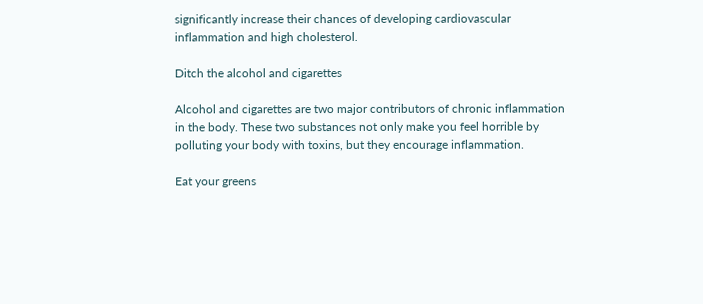significantly increase their chances of developing cardiovascular inflammation and high cholesterol.

Ditch the alcohol and cigarettes

Alcohol and cigarettes are two major contributors of chronic inflammation in the body. These two substances not only make you feel horrible by polluting your body with toxins, but they encourage inflammation.

Eat your greens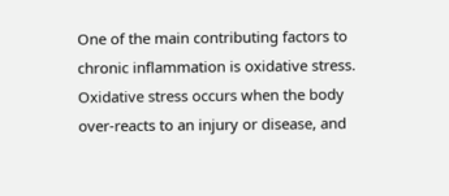One of the main contributing factors to chronic inflammation is oxidative stress. Oxidative stress occurs when the body over-reacts to an injury or disease, and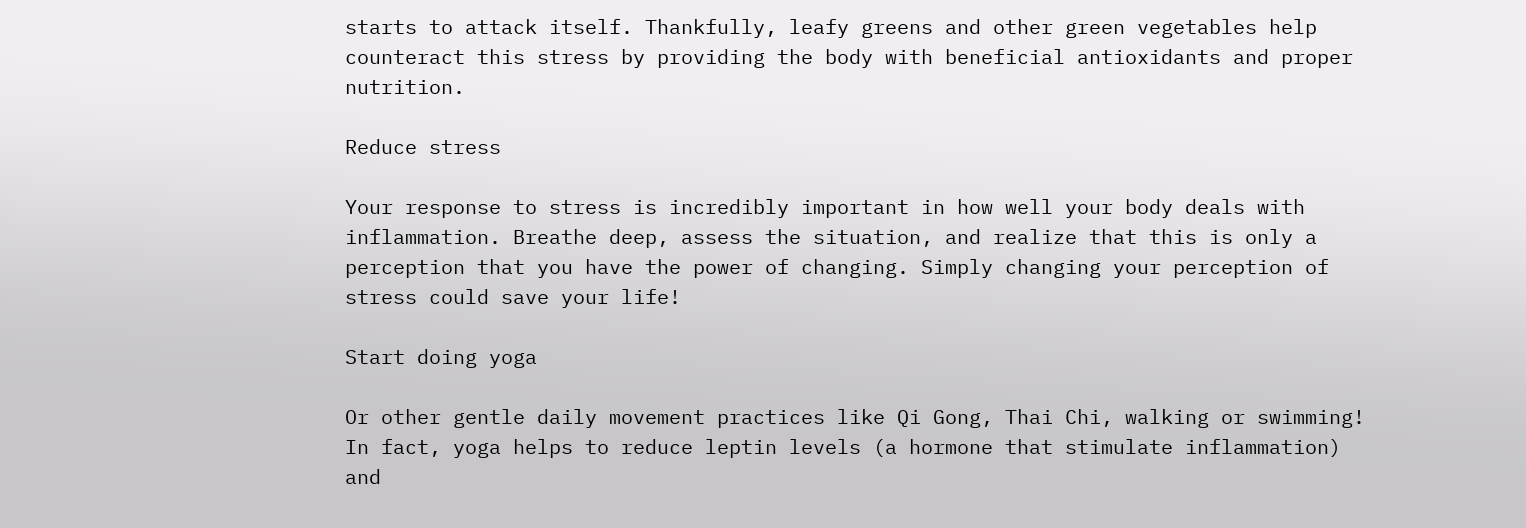starts to attack itself. Thankfully, leafy greens and other green vegetables help counteract this stress by providing the body with beneficial antioxidants and proper nutrition.

Reduce stress

Your response to stress is incredibly important in how well your body deals with inflammation. Breathe deep, assess the situation, and realize that this is only a perception that you have the power of changing. Simply changing your perception of stress could save your life!

Start doing yoga

Or other gentle daily movement practices like Qi Gong, Thai Chi, walking or swimming! In fact, yoga helps to reduce leptin levels (a hormone that stimulate inflammation) and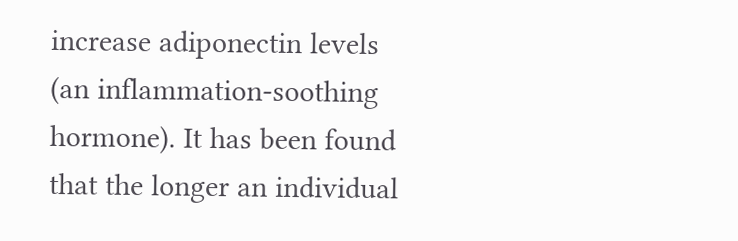increase adiponectin levels (an inflammation-soothing hormone). It has been found that the longer an individual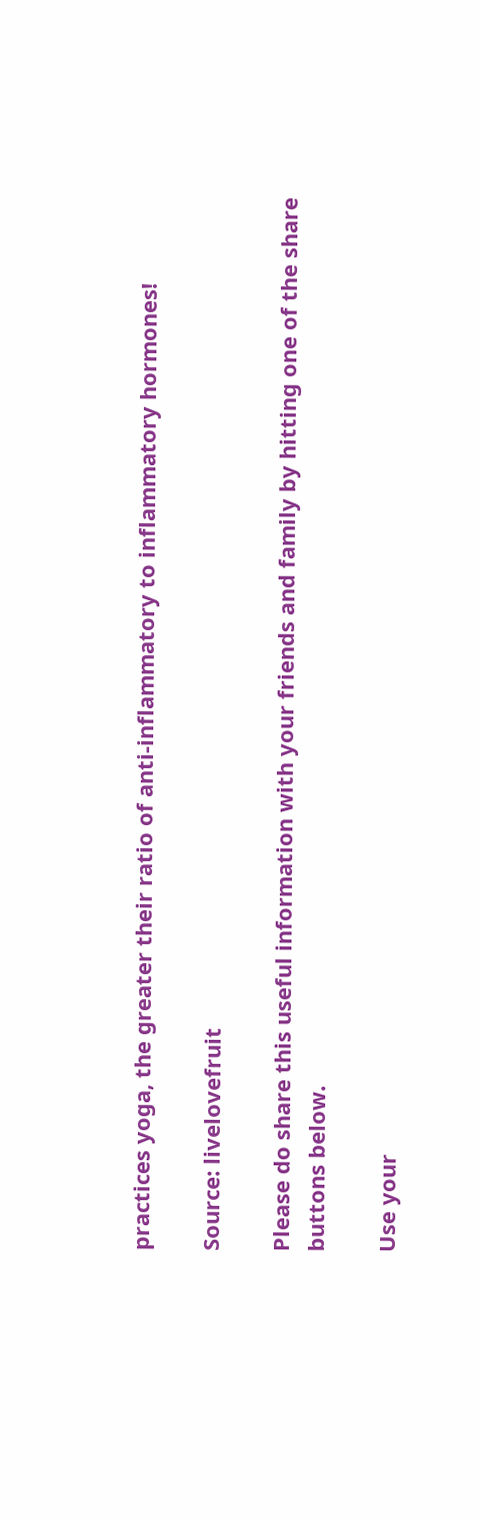practices yoga, the greater their ratio of anti-inflammatory to inflammatory hormones!

Source: livelovefruit

Please do share this useful information with your friends and family by hitting one of the share buttons below.

Use your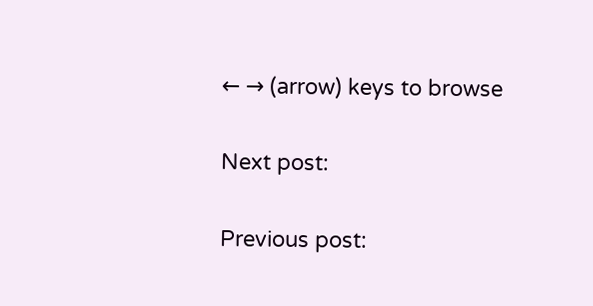← → (arrow) keys to browse

Next post:

Previous post: